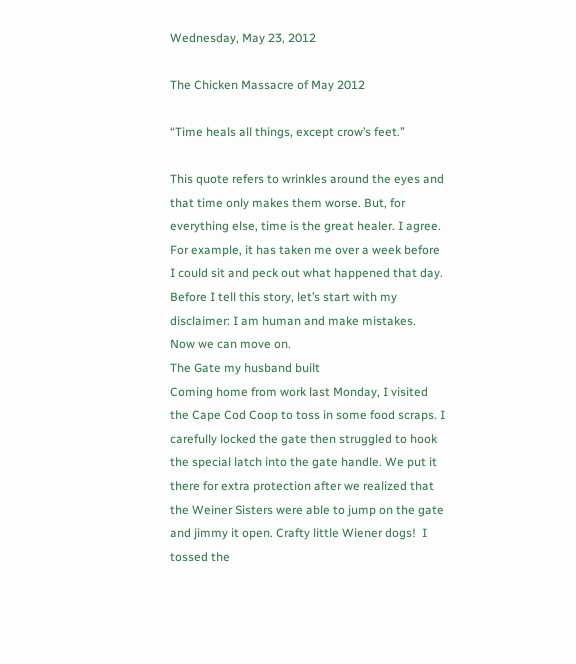Wednesday, May 23, 2012

The Chicken Massacre of May 2012

“Time heals all things, except crow’s feet.”

This quote refers to wrinkles around the eyes and that time only makes them worse. But, for everything else, time is the great healer. I agree.
For example, it has taken me over a week before I could sit and peck out what happened that day. Before I tell this story, let’s start with my disclaimer: I am human and make mistakes.
Now we can move on.
The Gate my husband built
Coming home from work last Monday, I visited the Cape Cod Coop to toss in some food scraps. I carefully locked the gate then struggled to hook the special latch into the gate handle. We put it there for extra protection after we realized that the Weiner Sisters were able to jump on the gate and jimmy it open. Crafty little Wiener dogs!  I tossed the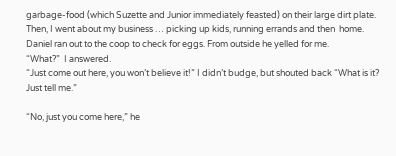garbage-food (which Suzette and Junior immediately feasted) on their large dirt plate. Then, I went about my business … picking up kids, running errands and then  home.  Daniel ran out to the coop to check for eggs. From outside he yelled for me.
“What?”  I answered.
“Just come out here, you won’t believe it!” I didn’t budge, but shouted back “What is it? Just tell me.”

“No, just you come here,” he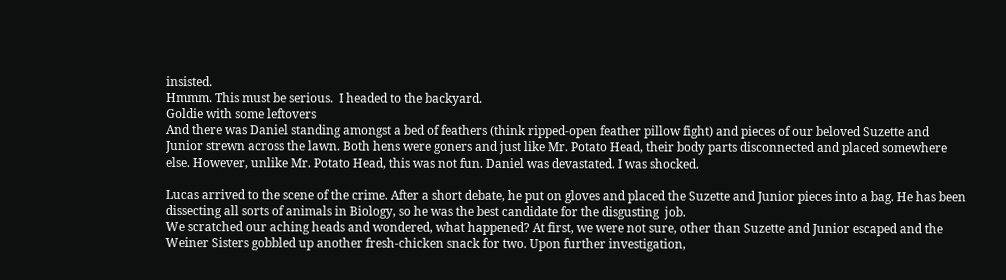insisted.
Hmmm. This must be serious.  I headed to the backyard.
Goldie with some leftovers
And there was Daniel standing amongst a bed of feathers (think ripped-open feather pillow fight) and pieces of our beloved Suzette and Junior strewn across the lawn. Both hens were goners and just like Mr. Potato Head, their body parts disconnected and placed somewhere else. However, unlike Mr. Potato Head, this was not fun. Daniel was devastated. I was shocked.

Lucas arrived to the scene of the crime. After a short debate, he put on gloves and placed the Suzette and Junior pieces into a bag. He has been dissecting all sorts of animals in Biology, so he was the best candidate for the disgusting  job.
We scratched our aching heads and wondered, what happened? At first, we were not sure, other than Suzette and Junior escaped and the Weiner Sisters gobbled up another fresh-chicken snack for two. Upon further investigation,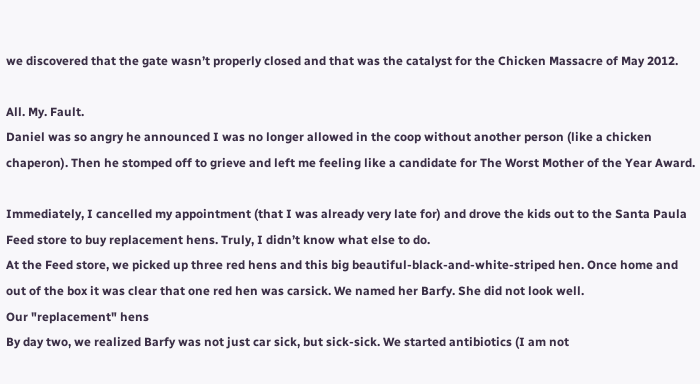we discovered that the gate wasn’t properly closed and that was the catalyst for the Chicken Massacre of May 2012.

All. My. Fault.
Daniel was so angry he announced I was no longer allowed in the coop without another person (like a chicken chaperon). Then he stomped off to grieve and left me feeling like a candidate for The Worst Mother of the Year Award.

Immediately, I cancelled my appointment (that I was already very late for) and drove the kids out to the Santa Paula Feed store to buy replacement hens. Truly, I didn’t know what else to do.
At the Feed store, we picked up three red hens and this big beautiful-black-and-white-striped hen. Once home and out of the box it was clear that one red hen was carsick. We named her Barfy. She did not look well.
Our "replacement" hens
By day two, we realized Barfy was not just car sick, but sick-sick. We started antibiotics (I am not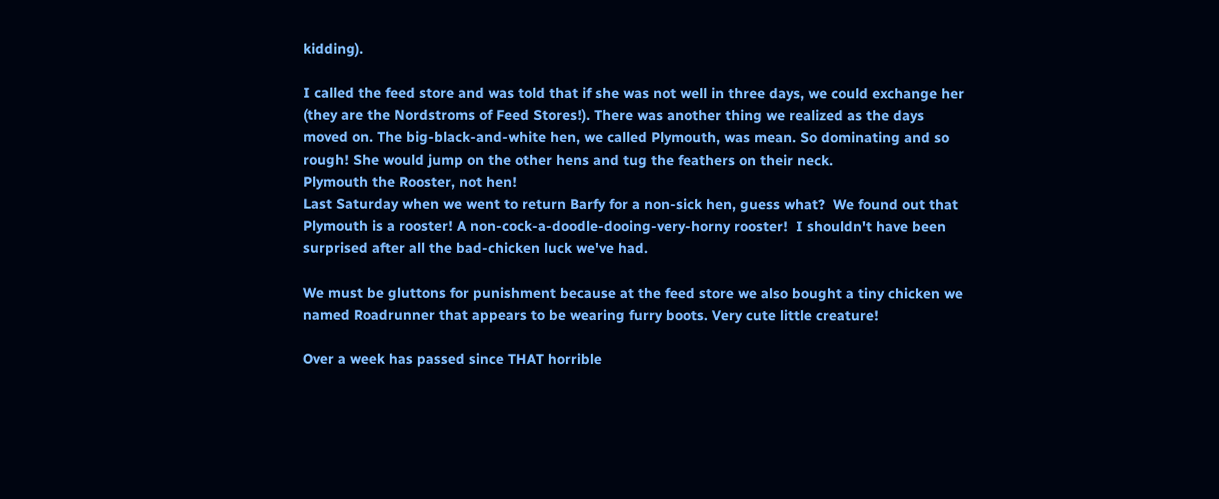kidding).

I called the feed store and was told that if she was not well in three days, we could exchange her (they are the Nordstroms of Feed Stores!). There was another thing we realized as the days moved on. The big-black-and-white hen, we called Plymouth, was mean. So dominating and so rough! She would jump on the other hens and tug the feathers on their neck.
Plymouth the Rooster, not hen!
Last Saturday when we went to return Barfy for a non-sick hen, guess what?  We found out that Plymouth is a rooster! A non-cock-a-doodle-dooing-very-horny rooster!  I shouldn't have been surprised after all the bad-chicken luck we've had.

We must be gluttons for punishment because at the feed store we also bought a tiny chicken we named Roadrunner that appears to be wearing furry boots. Very cute little creature!

Over a week has passed since THAT horrible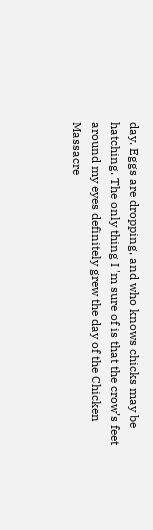day. Eggs are dropping, and who knows chicks may be hatching. The only thing I 'm sure of is that the crow’s feet around my eyes definitely grew the day of the Chicken Massacre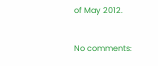of May 2012.

No comments: